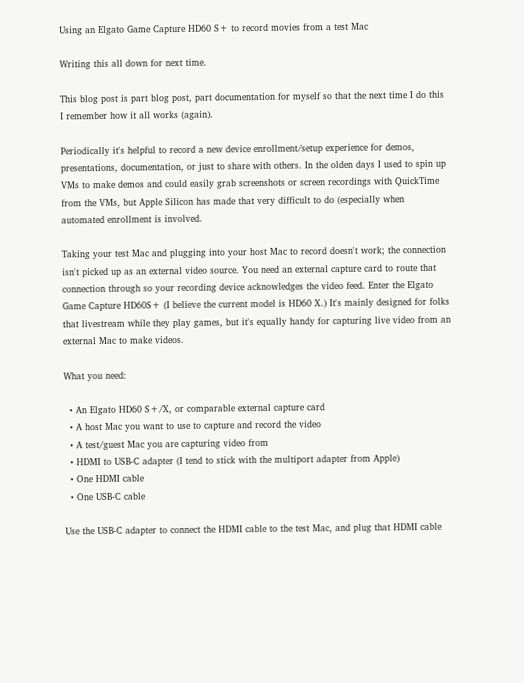Using an Elgato Game Capture HD60 S+ to record movies from a test Mac

Writing this all down for next time.

This blog post is part blog post, part documentation for myself so that the next time I do this I remember how it all works (again).

Periodically it's helpful to record a new device enrollment/setup experience for demos, presentations, documentation, or just to share with others. In the olden days I used to spin up VMs to make demos and could easily grab screenshots or screen recordings with QuickTime from the VMs, but Apple Silicon has made that very difficult to do (especially when automated enrollment is involved.

Taking your test Mac and plugging into your host Mac to record doesn't work; the connection isn't picked up as an external video source. You need an external capture card to route that connection through so your recording device acknowledges the video feed. Enter the Elgato Game Capture HD60S+ (I believe the current model is HD60 X.) It's mainly designed for folks that livestream while they play games, but it's equally handy for capturing live video from an external Mac to make videos.

What you need:

  • An Elgato HD60 S+/X, or comparable external capture card
  • A host Mac you want to use to capture and record the video
  • A test/guest Mac you are capturing video from
  • HDMI to USB-C adapter (I tend to stick with the multiport adapter from Apple)
  • One HDMI cable
  • One USB-C cable

Use the USB-C adapter to connect the HDMI cable to the test Mac, and plug that HDMI cable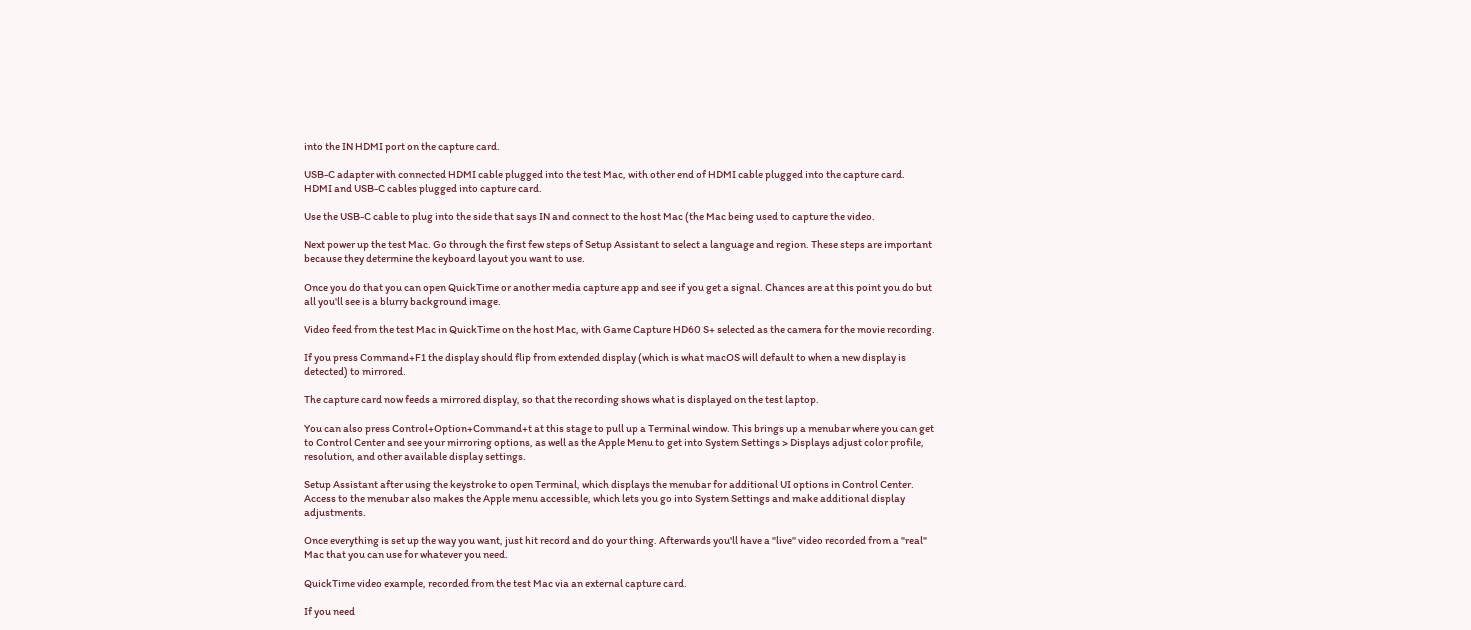into the IN HDMI port on the capture card.

USB-C adapter with connected HDMI cable plugged into the test Mac, with other end of HDMI cable plugged into the capture card.
HDMI and USB-C cables plugged into capture card.

Use the USB-C cable to plug into the side that says IN and connect to the host Mac (the Mac being used to capture the video.

Next power up the test Mac. Go through the first few steps of Setup Assistant to select a language and region. These steps are important because they determine the keyboard layout you want to use.

Once you do that you can open QuickTime or another media capture app and see if you get a signal. Chances are at this point you do but all you'll see is a blurry background image.

Video feed from the test Mac in QuickTime on the host Mac, with Game Capture HD60 S+ selected as the camera for the movie recording.

If you press Command+F1 the display should flip from extended display (which is what macOS will default to when a new display is detected) to mirrored.

The capture card now feeds a mirrored display, so that the recording shows what is displayed on the test laptop.

You can also press Control+Option+Command+t at this stage to pull up a Terminal window. This brings up a menubar where you can get to Control Center and see your mirroring options, as well as the Apple Menu to get into System Settings > Displays adjust color profile, resolution, and other available display settings.

Setup Assistant after using the keystroke to open Terminal, which displays the menubar for additional UI options in Control Center.
Access to the menubar also makes the Apple menu accessible, which lets you go into System Settings and make additional display adjustments.

Once everything is set up the way you want, just hit record and do your thing. Afterwards you'll have a "live" video recorded from a "real" Mac that you can use for whatever you need.

QuickTime video example, recorded from the test Mac via an external capture card.

If you need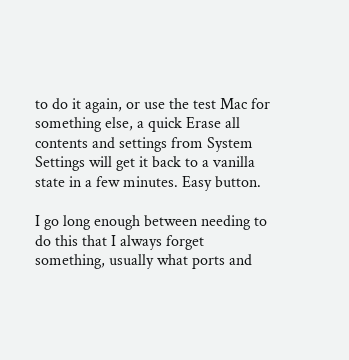to do it again, or use the test Mac for something else, a quick Erase all contents and settings from System Settings will get it back to a vanilla state in a few minutes. Easy button.

I go long enough between needing to do this that I always forget something, usually what ports and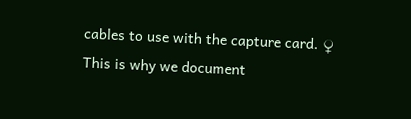cables to use with the capture card. ♀ This is why we document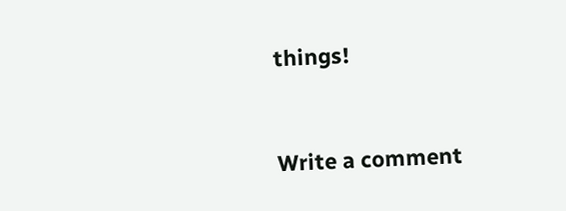things!


Write a comment